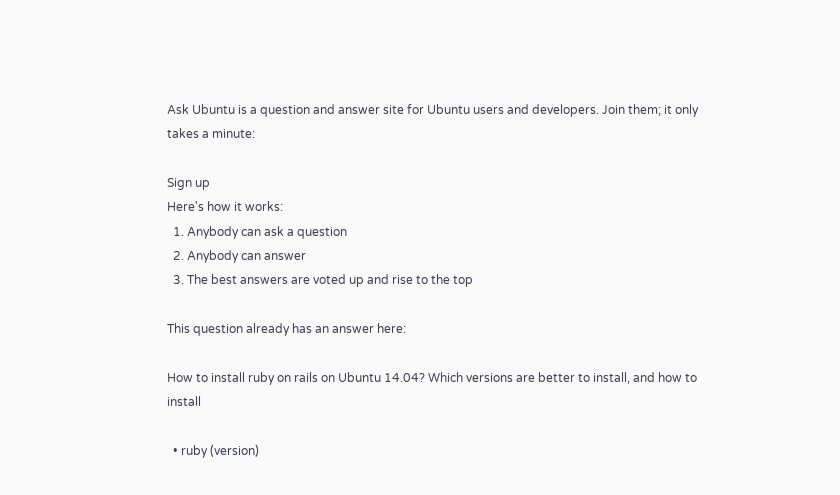Ask Ubuntu is a question and answer site for Ubuntu users and developers. Join them; it only takes a minute:

Sign up
Here's how it works:
  1. Anybody can ask a question
  2. Anybody can answer
  3. The best answers are voted up and rise to the top

This question already has an answer here:

How to install ruby on rails on Ubuntu 14.04? Which versions are better to install, and how to install

  • ruby (version)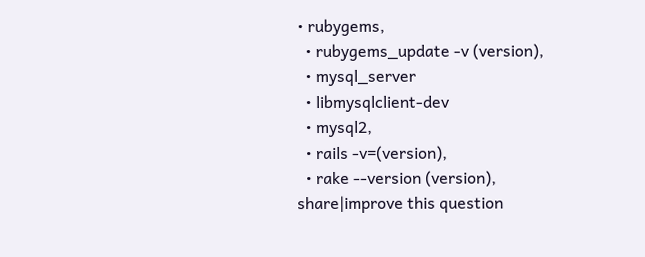• rubygems,
  • rubygems_update -v (version),
  • mysql_server
  • libmysqlclient-dev
  • mysql2,
  • rails -v=(version),
  • rake --version (version),
share|improve this question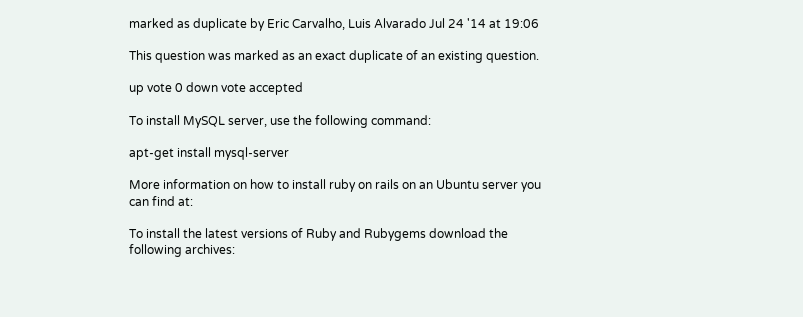marked as duplicate by Eric Carvalho, Luis Alvarado Jul 24 '14 at 19:06

This question was marked as an exact duplicate of an existing question.

up vote 0 down vote accepted

To install MySQL server, use the following command:

apt-get install mysql-server

More information on how to install ruby on rails on an Ubuntu server you can find at:

To install the latest versions of Ruby and Rubygems download the following archives: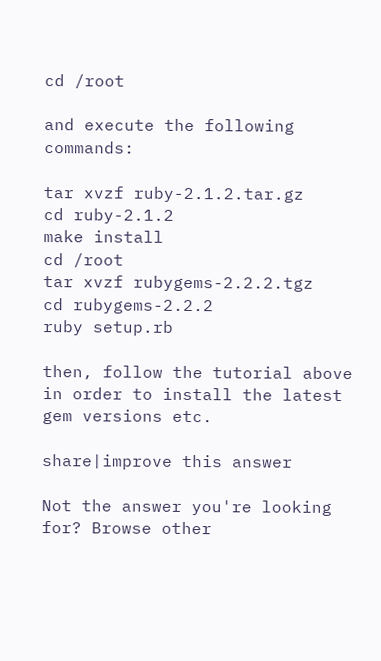cd /root

and execute the following commands:

tar xvzf ruby-2.1.2.tar.gz
cd ruby-2.1.2
make install
cd /root
tar xvzf rubygems-2.2.2.tgz
cd rubygems-2.2.2
ruby setup.rb

then, follow the tutorial above in order to install the latest gem versions etc.

share|improve this answer

Not the answer you're looking for? Browse other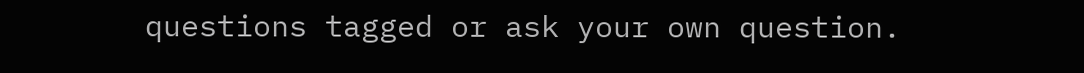questions tagged or ask your own question.